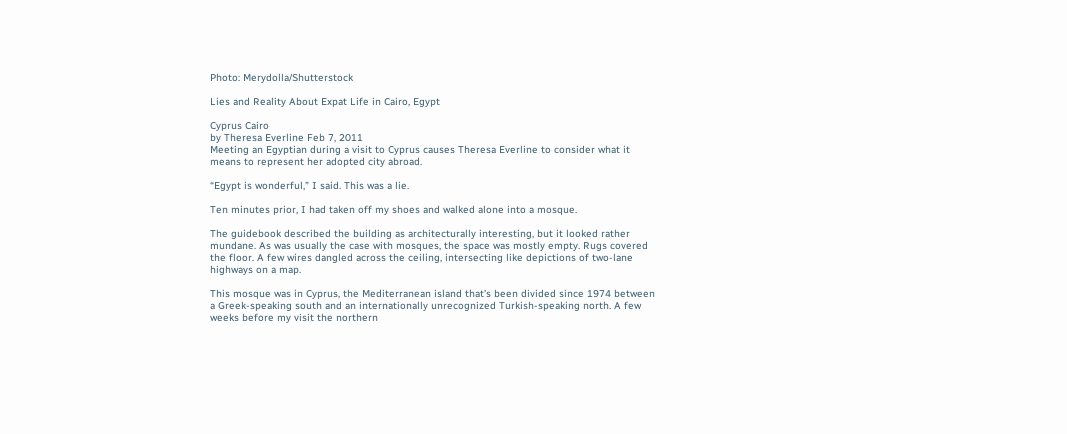Photo: Merydolla/Shutterstock

Lies and Reality About Expat Life in Cairo, Egypt

Cyprus Cairo
by Theresa Everline Feb 7, 2011
Meeting an Egyptian during a visit to Cyprus causes Theresa Everline to consider what it means to represent her adopted city abroad.

“Egypt is wonderful,” I said. This was a lie.

Ten minutes prior, I had taken off my shoes and walked alone into a mosque.

The guidebook described the building as architecturally interesting, but it looked rather mundane. As was usually the case with mosques, the space was mostly empty. Rugs covered the floor. A few wires dangled across the ceiling, intersecting like depictions of two-lane highways on a map.

This mosque was in Cyprus, the Mediterranean island that’s been divided since 1974 between a Greek-speaking south and an internationally unrecognized Turkish-speaking north. A few weeks before my visit the northern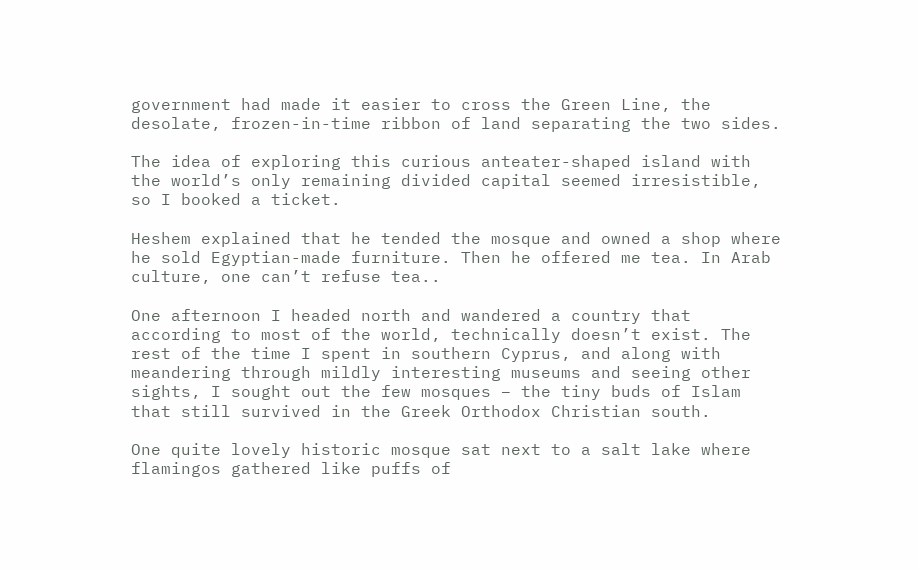government had made it easier to cross the Green Line, the desolate, frozen-in-time ribbon of land separating the two sides.

The idea of exploring this curious anteater-shaped island with the world’s only remaining divided capital seemed irresistible, so I booked a ticket.

Heshem explained that he tended the mosque and owned a shop where he sold Egyptian-made furniture. Then he offered me tea. In Arab culture, one can’t refuse tea..

One afternoon I headed north and wandered a country that according to most of the world, technically doesn’t exist. The rest of the time I spent in southern Cyprus, and along with meandering through mildly interesting museums and seeing other sights, I sought out the few mosques – the tiny buds of Islam that still survived in the Greek Orthodox Christian south.

One quite lovely historic mosque sat next to a salt lake where flamingos gathered like puffs of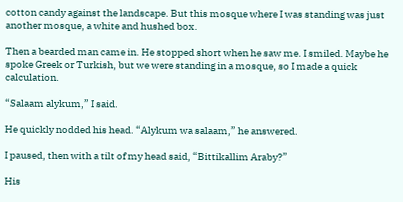cotton candy against the landscape. But this mosque where I was standing was just another mosque, a white and hushed box.

Then a bearded man came in. He stopped short when he saw me. I smiled. Maybe he spoke Greek or Turkish, but we were standing in a mosque, so I made a quick calculation.

“Salaam alykum,” I said.

He quickly nodded his head. “Alykum wa salaam,” he answered.

I paused, then with a tilt of my head said, “Bittikallim Araby?”

His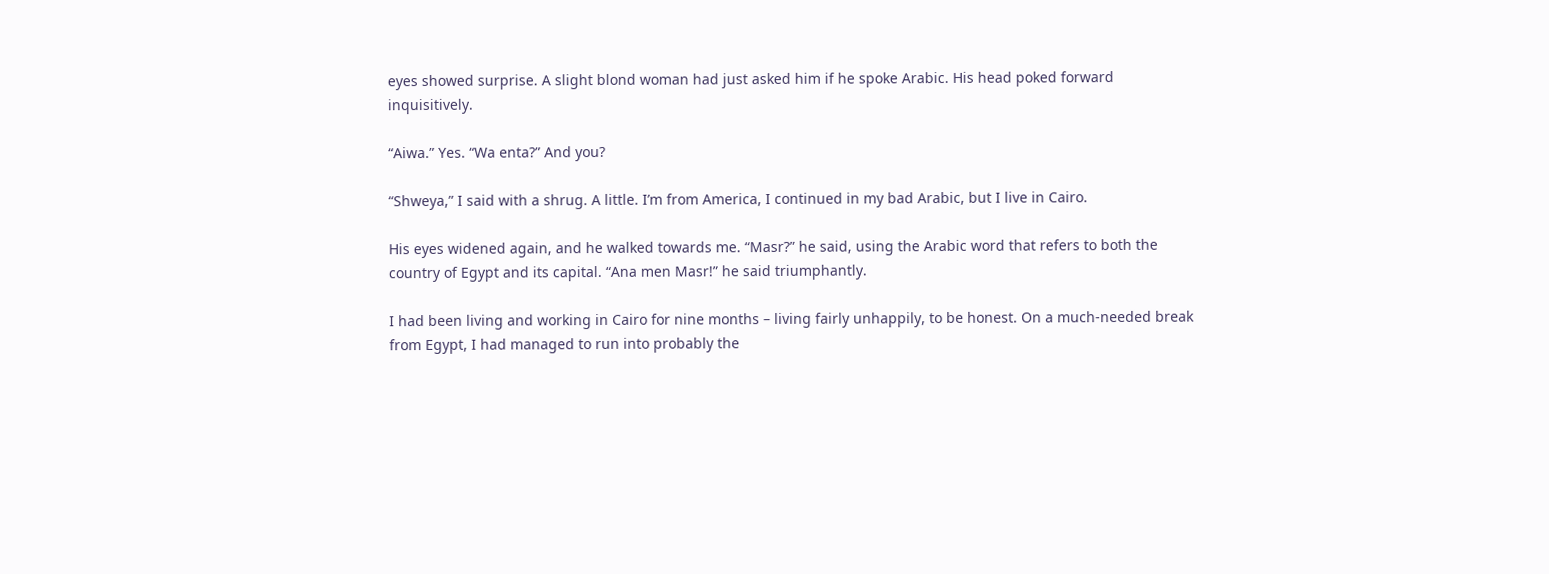eyes showed surprise. A slight blond woman had just asked him if he spoke Arabic. His head poked forward inquisitively.

“Aiwa.” Yes. “Wa enta?” And you?

“Shweya,” I said with a shrug. A little. I’m from America, I continued in my bad Arabic, but I live in Cairo.

His eyes widened again, and he walked towards me. “Masr?” he said, using the Arabic word that refers to both the country of Egypt and its capital. “Ana men Masr!” he said triumphantly.

I had been living and working in Cairo for nine months – living fairly unhappily, to be honest. On a much-needed break from Egypt, I had managed to run into probably the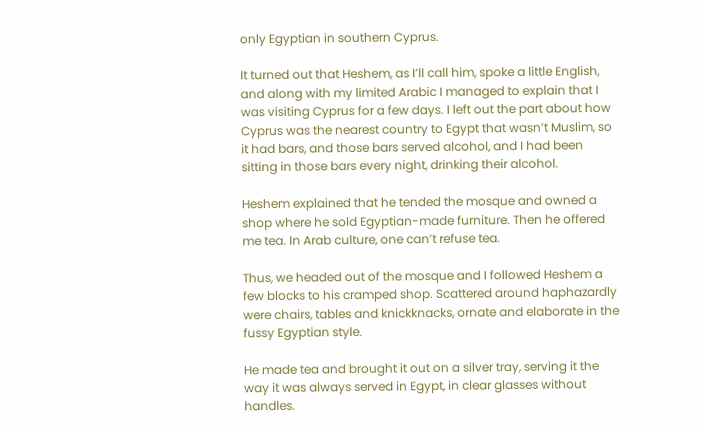only Egyptian in southern Cyprus.

It turned out that Heshem, as I’ll call him, spoke a little English, and along with my limited Arabic I managed to explain that I was visiting Cyprus for a few days. I left out the part about how Cyprus was the nearest country to Egypt that wasn’t Muslim, so it had bars, and those bars served alcohol, and I had been sitting in those bars every night, drinking their alcohol.

Heshem explained that he tended the mosque and owned a shop where he sold Egyptian-made furniture. Then he offered me tea. In Arab culture, one can’t refuse tea.

Thus, we headed out of the mosque and I followed Heshem a few blocks to his cramped shop. Scattered around haphazardly were chairs, tables and knickknacks, ornate and elaborate in the fussy Egyptian style.

He made tea and brought it out on a silver tray, serving it the way it was always served in Egypt, in clear glasses without handles.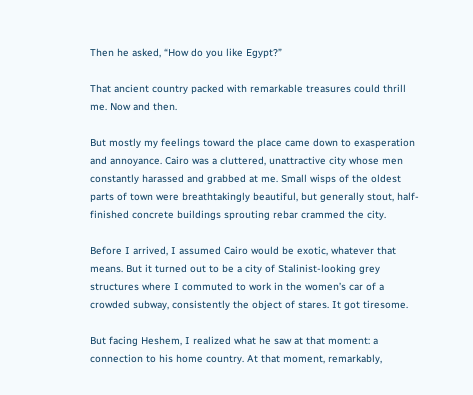Then he asked, “How do you like Egypt?”

That ancient country packed with remarkable treasures could thrill me. Now and then.

But mostly my feelings toward the place came down to exasperation and annoyance. Cairo was a cluttered, unattractive city whose men constantly harassed and grabbed at me. Small wisps of the oldest parts of town were breathtakingly beautiful, but generally stout, half-finished concrete buildings sprouting rebar crammed the city.

Before I arrived, I assumed Cairo would be exotic, whatever that means. But it turned out to be a city of Stalinist-looking grey structures where I commuted to work in the women’s car of a crowded subway, consistently the object of stares. It got tiresome.

But facing Heshem, I realized what he saw at that moment: a connection to his home country. At that moment, remarkably,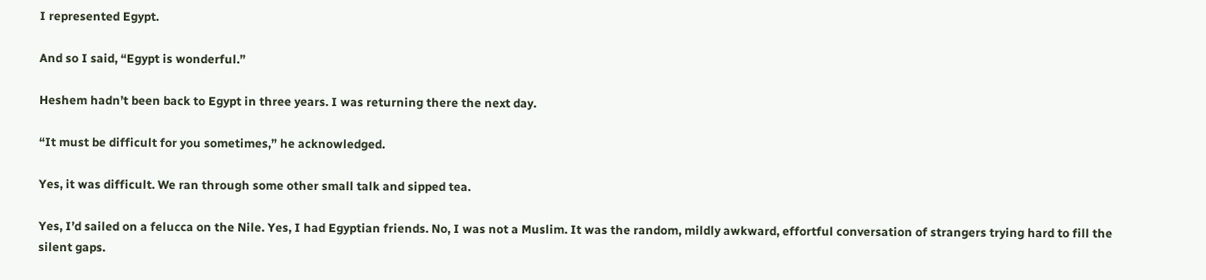I represented Egypt.

And so I said, “Egypt is wonderful.”

Heshem hadn’t been back to Egypt in three years. I was returning there the next day.

“It must be difficult for you sometimes,” he acknowledged.

Yes, it was difficult. We ran through some other small talk and sipped tea.

Yes, I’d sailed on a felucca on the Nile. Yes, I had Egyptian friends. No, I was not a Muslim. It was the random, mildly awkward, effortful conversation of strangers trying hard to fill the silent gaps.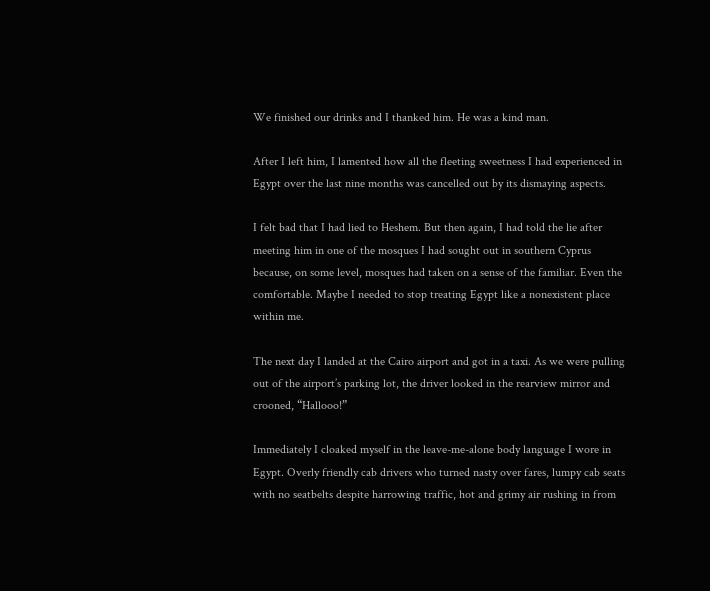We finished our drinks and I thanked him. He was a kind man.

After I left him, I lamented how all the fleeting sweetness I had experienced in Egypt over the last nine months was cancelled out by its dismaying aspects.

I felt bad that I had lied to Heshem. But then again, I had told the lie after meeting him in one of the mosques I had sought out in southern Cyprus because, on some level, mosques had taken on a sense of the familiar. Even the comfortable. Maybe I needed to stop treating Egypt like a nonexistent place within me.

The next day I landed at the Cairo airport and got in a taxi. As we were pulling out of the airport’s parking lot, the driver looked in the rearview mirror and crooned, “Hallooo!”

Immediately I cloaked myself in the leave-me-alone body language I wore in Egypt. Overly friendly cab drivers who turned nasty over fares, lumpy cab seats with no seatbelts despite harrowing traffic, hot and grimy air rushing in from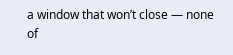a window that won’t close — none of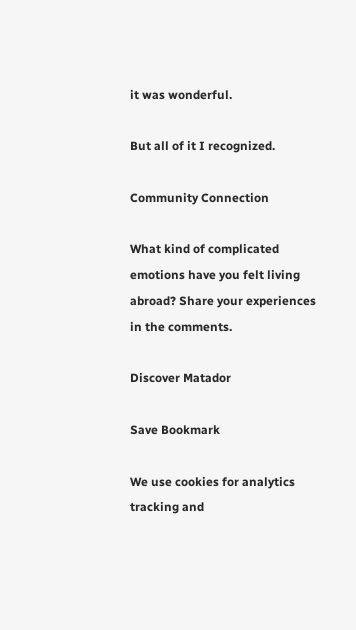it was wonderful.

But all of it I recognized.

Community Connection

What kind of complicated emotions have you felt living abroad? Share your experiences in the comments.

Discover Matador

Save Bookmark

We use cookies for analytics tracking and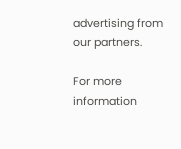advertising from our partners.

For more information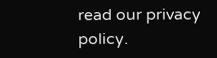read our privacy policy.